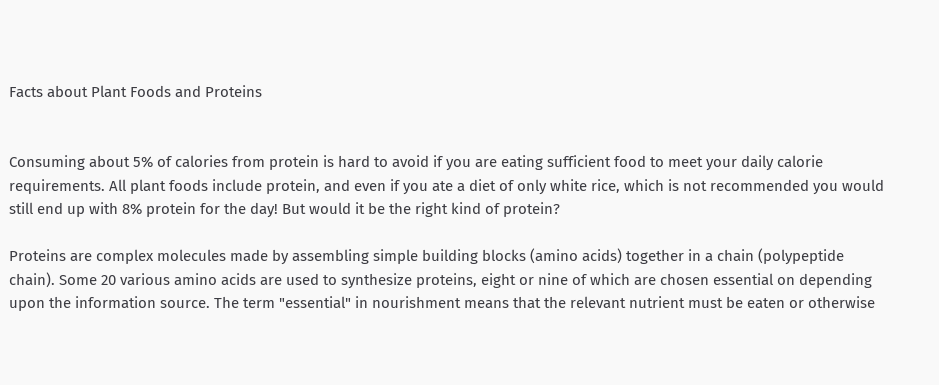Facts about Plant Foods and Proteins


Consuming about 5% of calories from protein is hard to avoid if you are eating sufficient food to meet your daily calorie requirements. All plant foods include protein, and even if you ate a diet of only white rice, which is not recommended you would still end up with 8% protein for the day! But would it be the right kind of protein?

Proteins are complex molecules made by assembling simple building blocks (amino acids) together in a chain (polypeptide chain). Some 20 various amino acids are used to synthesize proteins, eight or nine of which are chosen essential on depending upon the information source. The term "essential" in nourishment means that the relevant nutrient must be eaten or otherwise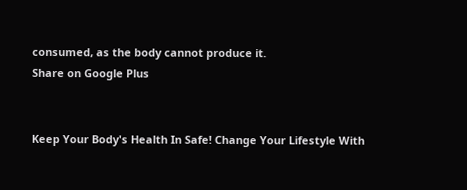consumed, as the body cannot produce it.
Share on Google Plus


Keep Your Body's Health In Safe! Change Your Lifestyle With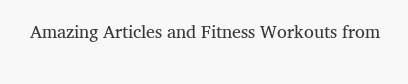Amazing Articles and Fitness Workouts from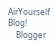AirYourself Blog!
    Blogger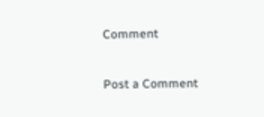Comment


Post a Comment